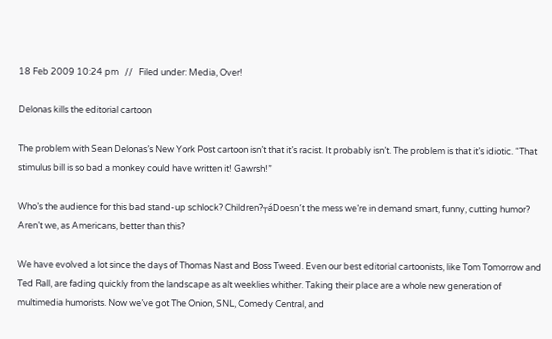18 Feb 2009 10:24 pm   //   Filed under: Media, Over!

Delonas kills the editorial cartoon

The problem with Sean Delonas’s New York Post cartoon isn’t that it’s racist. It probably isn’t. The problem is that it’s idiotic. “That stimulus bill is so bad a monkey could have written it! Gawrsh!”

Who’s the audience for this bad stand-up schlock? Children?┬áDoesn’t the mess we’re in demand smart, funny, cutting humor? Aren’t we, as Americans, better than this?

We have evolved a lot since the days of Thomas Nast and Boss Tweed. Even our best editorial cartoonists, like Tom Tomorrow and Ted Rall, are fading quickly from the landscape as alt weeklies whither. Taking their place are a whole new generation of multimedia humorists. Now we’ve got The Onion, SNL, Comedy Central, and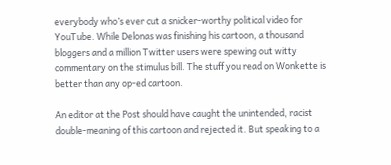everybody who’s ever cut a snicker-worthy political video for YouTube. While Delonas was finishing his cartoon, a thousand bloggers and a million Twitter users were spewing out witty commentary on the stimulus bill. The stuff you read on Wonkette is better than any op-ed cartoon.

An editor at the Post should have caught the unintended, racist double-meaning of this cartoon and rejected it. But speaking to a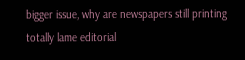bigger issue, why are newspapers still printing totally lame editorial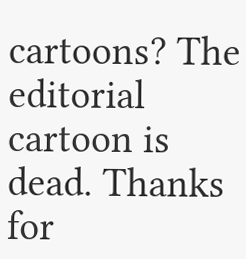cartoons? The editorial cartoon is dead. Thanks for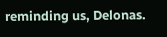reminding us, Delonas.